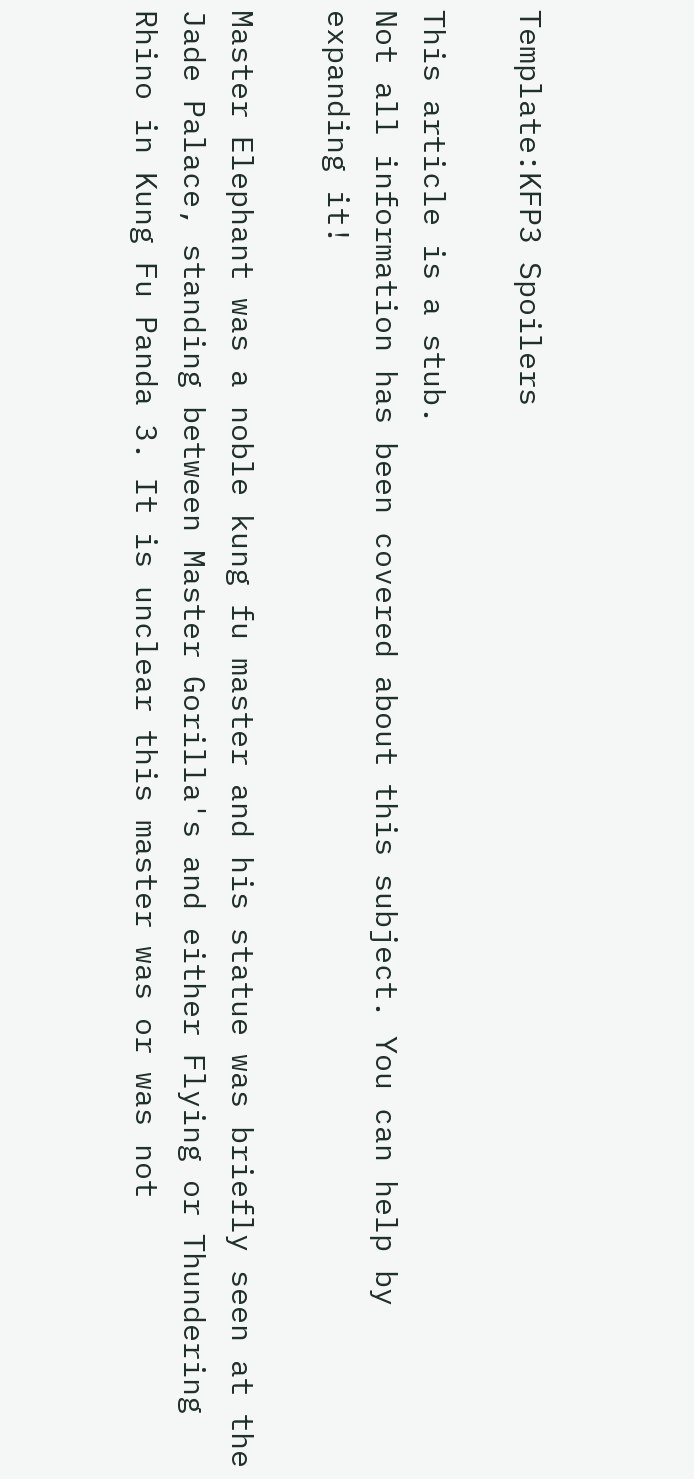Template:KFP3 Spoilers

This article is a stub.
Not all information has been covered about this subject. You can help by expanding it!

Master Elephant was a noble kung fu master and his statue was briefly seen at the Jade Palace, standing between Master Gorilla's and either Flying or Thundering Rhino in Kung Fu Panda 3. It is unclear this master was or was not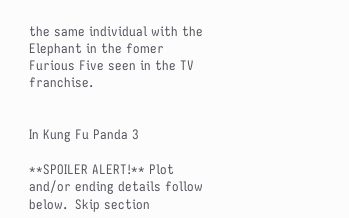the same individual with the Elephant in the fomer Furious Five seen in the TV franchise.


In Kung Fu Panda 3

**SPOILER ALERT!** Plot and/or ending details follow below.  Skip section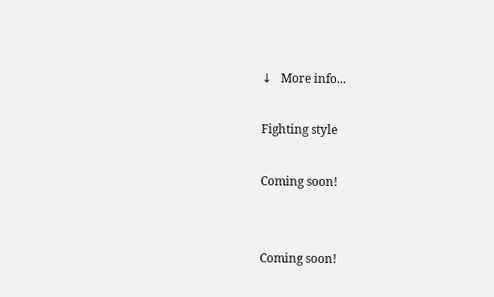↓   More info...

Fighting style

Coming soon!


Coming soon!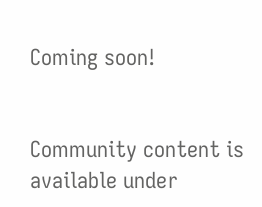Coming soon!


Community content is available under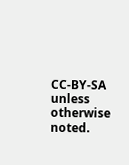CC-BY-SA unless otherwise noted.